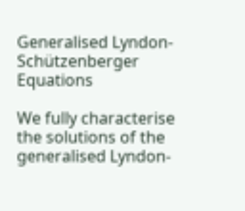Generalised Lyndon-Schützenberger Equations

We fully characterise the solutions of the generalised Lyndon-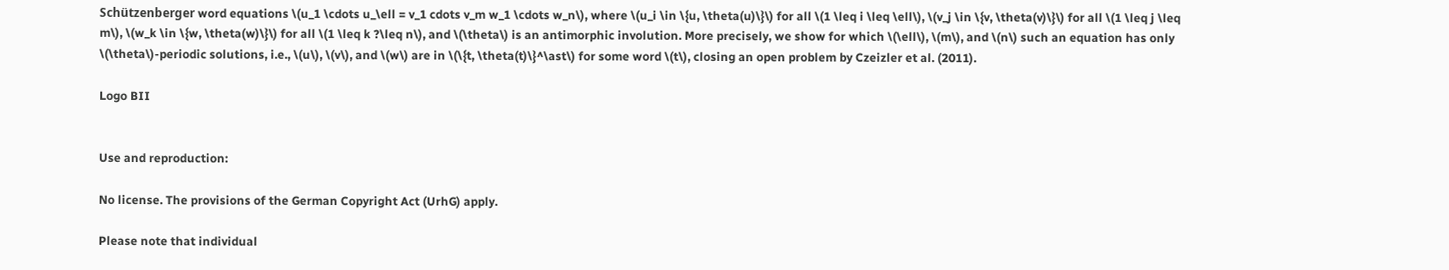Schützenberger word equations \(u_1 \cdots u_\ell = v_1 cdots v_m w_1 \cdots w_n\), where \(u_i \in \{u, \theta(u)\}\) for all \(1 \leq i \leq \ell\), \(v_j \in \{v, \theta(v)\}\) for all \(1 \leq j \leq m\), \(w_k \in \{w, \theta(w)\}\) for all \(1 \leq k ?\leq n\), and \(\theta\) is an antimorphic involution. More precisely, we show for which \(\ell\), \(m\), and \(n\) such an equation has only \(\theta\)-periodic solutions, i.e., \(u\), \(v\), and \(w\) are in \(\{t, \theta(t)\}^\ast\) for some word \(t\), closing an open problem by Czeizler et al. (2011).

Logo BII


Use and reproduction:

No license. The provisions of the German Copyright Act (UrhG) apply.

Please note that individual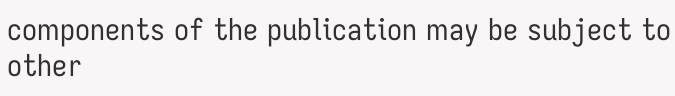components of the publication may be subject to other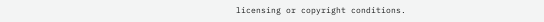licensing or copyright conditions.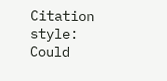Citation style:
Could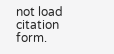not load citation form.